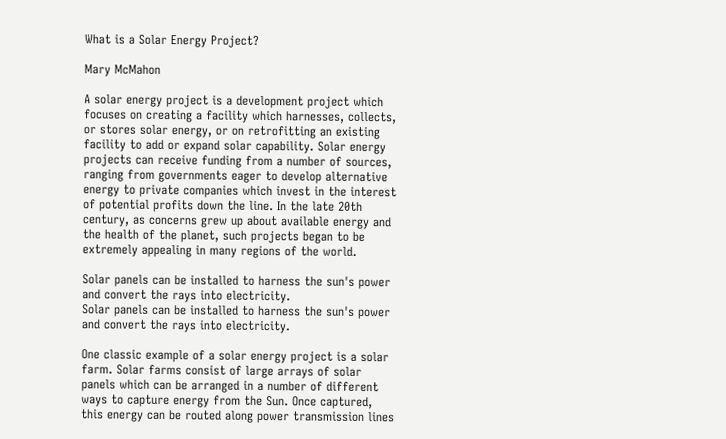What is a Solar Energy Project?

Mary McMahon

A solar energy project is a development project which focuses on creating a facility which harnesses, collects, or stores solar energy, or on retrofitting an existing facility to add or expand solar capability. Solar energy projects can receive funding from a number of sources, ranging from governments eager to develop alternative energy to private companies which invest in the interest of potential profits down the line. In the late 20th century, as concerns grew up about available energy and the health of the planet, such projects began to be extremely appealing in many regions of the world.

Solar panels can be installed to harness the sun's power and convert the rays into electricity.
Solar panels can be installed to harness the sun's power and convert the rays into electricity.

One classic example of a solar energy project is a solar farm. Solar farms consist of large arrays of solar panels which can be arranged in a number of different ways to capture energy from the Sun. Once captured, this energy can be routed along power transmission lines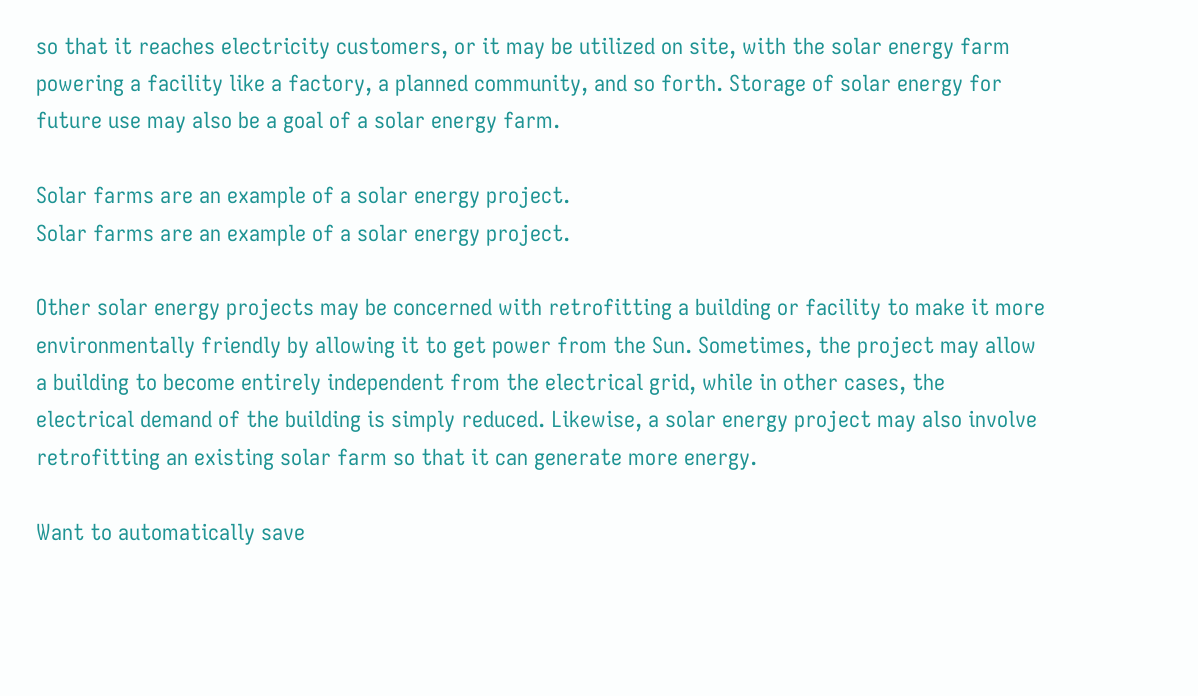so that it reaches electricity customers, or it may be utilized on site, with the solar energy farm powering a facility like a factory, a planned community, and so forth. Storage of solar energy for future use may also be a goal of a solar energy farm.

Solar farms are an example of a solar energy project.
Solar farms are an example of a solar energy project.

Other solar energy projects may be concerned with retrofitting a building or facility to make it more environmentally friendly by allowing it to get power from the Sun. Sometimes, the project may allow a building to become entirely independent from the electrical grid, while in other cases, the electrical demand of the building is simply reduced. Likewise, a solar energy project may also involve retrofitting an existing solar farm so that it can generate more energy.

Want to automatically save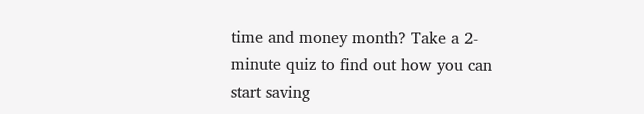time and money month? Take a 2-minute quiz to find out how you can start saving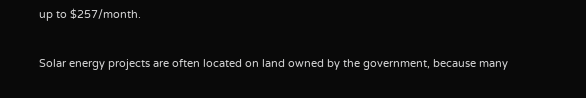up to $257/month.

Solar energy projects are often located on land owned by the government, because many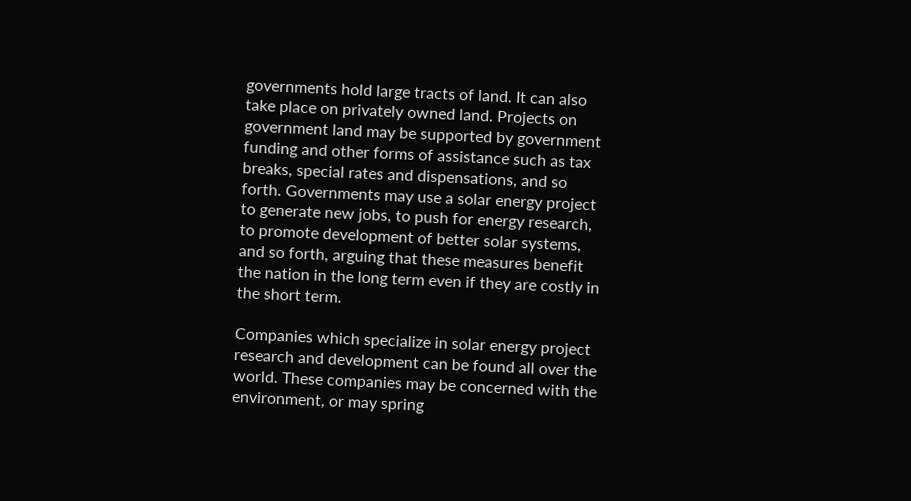governments hold large tracts of land. It can also take place on privately owned land. Projects on government land may be supported by government funding and other forms of assistance such as tax breaks, special rates and dispensations, and so forth. Governments may use a solar energy project to generate new jobs, to push for energy research, to promote development of better solar systems, and so forth, arguing that these measures benefit the nation in the long term even if they are costly in the short term.

Companies which specialize in solar energy project research and development can be found all over the world. These companies may be concerned with the environment, or may spring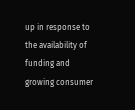up in response to the availability of funding and growing consumer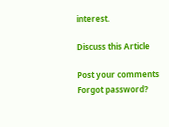interest.

Discuss this Article

Post your comments
Forgot password?